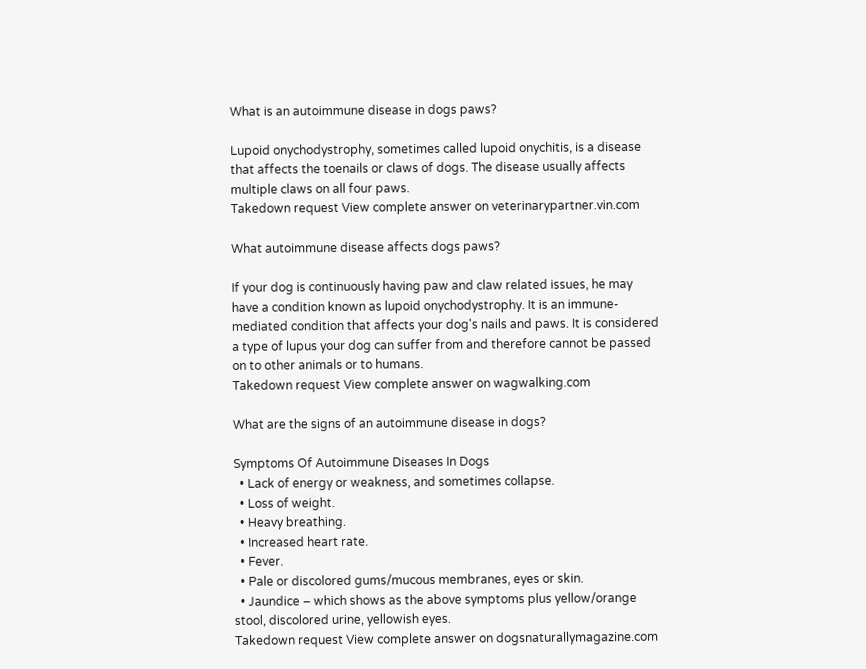What is an autoimmune disease in dogs paws?

Lupoid onychodystrophy, sometimes called lupoid onychitis, is a disease that affects the toenails or claws of dogs. The disease usually affects multiple claws on all four paws.
Takedown request View complete answer on veterinarypartner.vin.com

What autoimmune disease affects dogs paws?

If your dog is continuously having paw and claw related issues, he may have a condition known as lupoid onychodystrophy. It is an immune-mediated condition that affects your dog's nails and paws. It is considered a type of lupus your dog can suffer from and therefore cannot be passed on to other animals or to humans.
Takedown request View complete answer on wagwalking.com

What are the signs of an autoimmune disease in dogs?

Symptoms Of Autoimmune Diseases In Dogs
  • Lack of energy or weakness, and sometimes collapse.
  • Loss of weight.
  • Heavy breathing.
  • Increased heart rate.
  • Fever.
  • Pale or discolored gums/mucous membranes, eyes or skin.
  • Jaundice – which shows as the above symptoms plus yellow/orange stool, discolored urine, yellowish eyes.
Takedown request View complete answer on dogsnaturallymagazine.com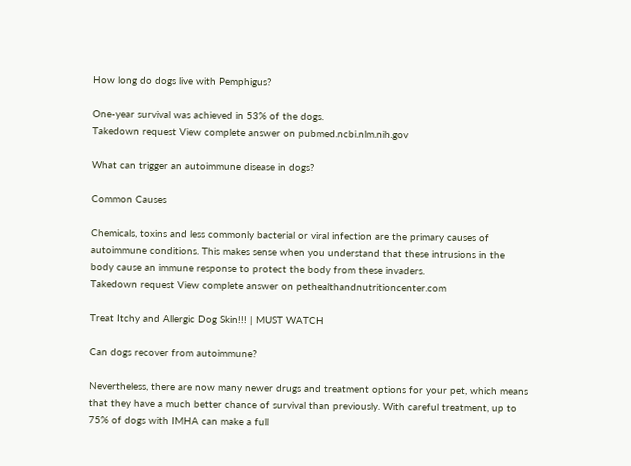How long do dogs live with Pemphigus?

One-year survival was achieved in 53% of the dogs.
Takedown request View complete answer on pubmed.ncbi.nlm.nih.gov

What can trigger an autoimmune disease in dogs?

Common Causes

Chemicals, toxins and less commonly bacterial or viral infection are the primary causes of autoimmune conditions. This makes sense when you understand that these intrusions in the body cause an immune response to protect the body from these invaders.
Takedown request View complete answer on pethealthandnutritioncenter.com

Treat Itchy and Allergic Dog Skin!!! | MUST WATCH

Can dogs recover from autoimmune?

Nevertheless, there are now many newer drugs and treatment options for your pet, which means that they have a much better chance of survival than previously. With careful treatment, up to 75% of dogs with IMHA can make a full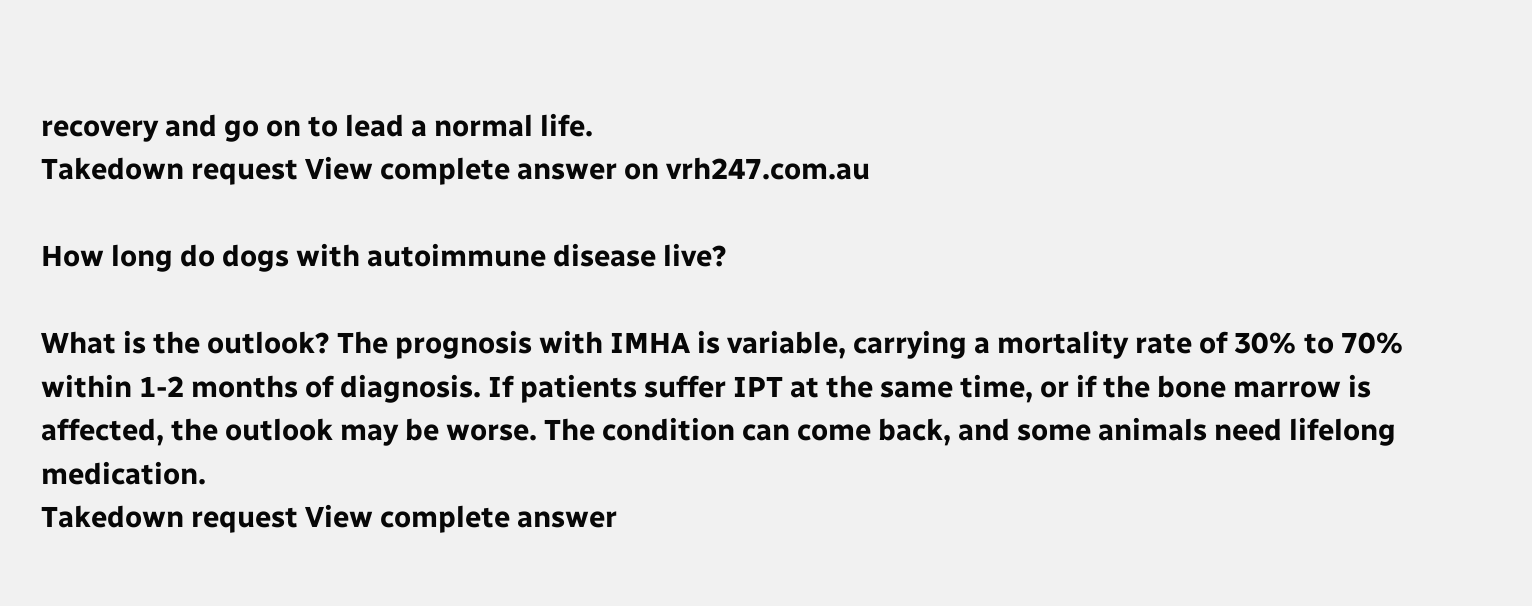recovery and go on to lead a normal life.
Takedown request View complete answer on vrh247.com.au

How long do dogs with autoimmune disease live?

What is the outlook? The prognosis with IMHA is variable, carrying a mortality rate of 30% to 70% within 1-2 months of diagnosis. If patients suffer IPT at the same time, or if the bone marrow is affected, the outlook may be worse. The condition can come back, and some animals need lifelong medication.
Takedown request View complete answer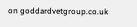on goddardvetgroup.co.uk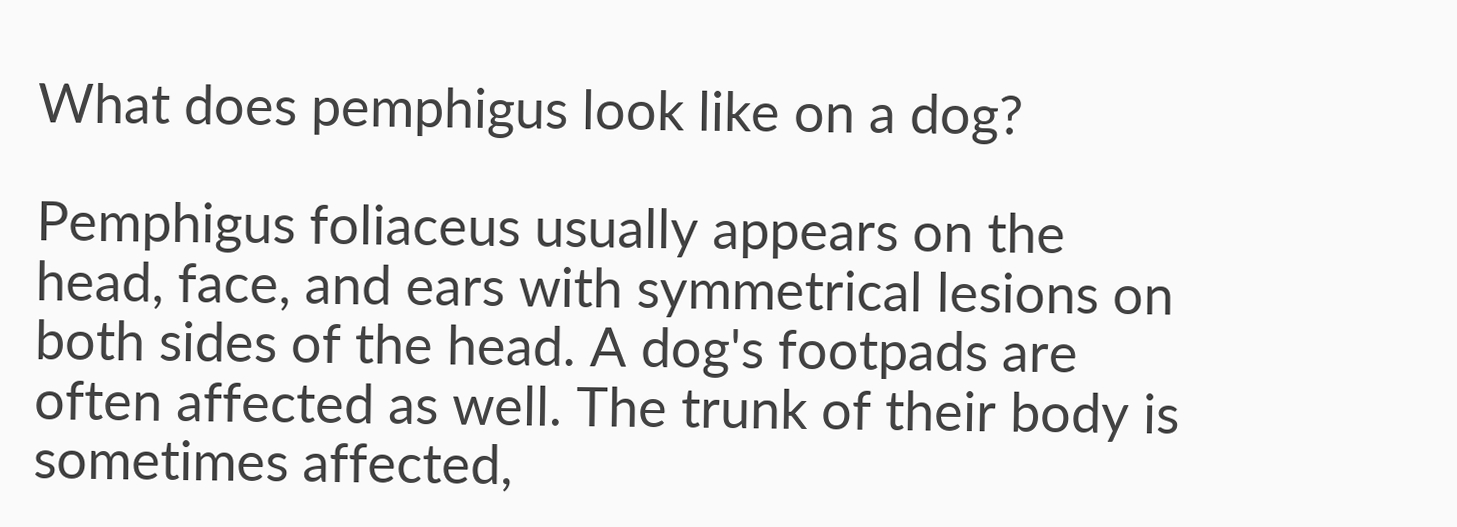What does pemphigus look like on a dog?

Pemphigus foliaceus usually appears on the head, face, and ears with symmetrical lesions on both sides of the head. A dog's footpads are often affected as well. The trunk of their body is sometimes affected,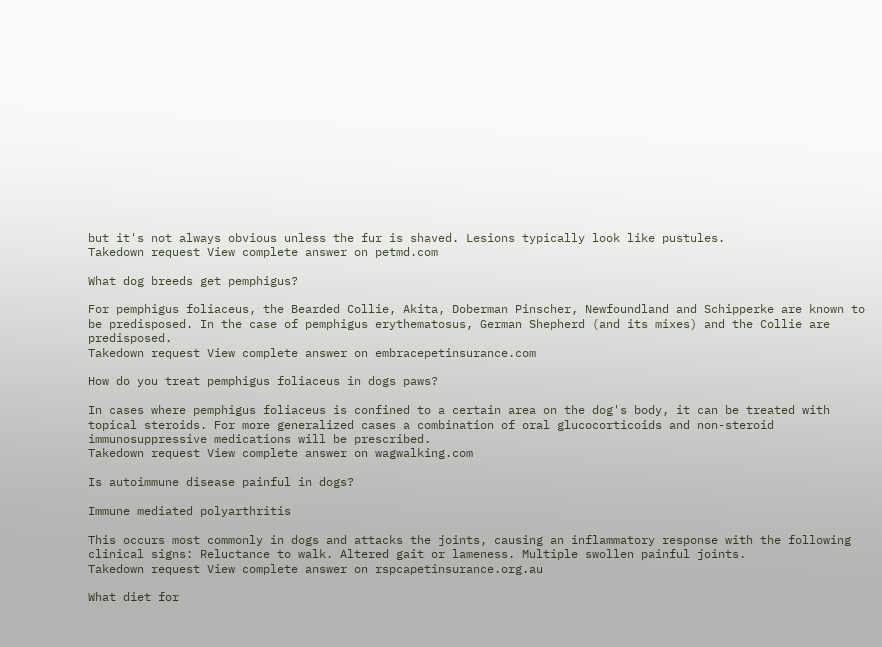but it's not always obvious unless the fur is shaved. Lesions typically look like pustules.
Takedown request View complete answer on petmd.com

What dog breeds get pemphigus?

For pemphigus foliaceus, the Bearded Collie, Akita, Doberman Pinscher, Newfoundland and Schipperke are known to be predisposed. In the case of pemphigus erythematosus, German Shepherd (and its mixes) and the Collie are predisposed.
Takedown request View complete answer on embracepetinsurance.com

How do you treat pemphigus foliaceus in dogs paws?

In cases where pemphigus foliaceus is confined to a certain area on the dog's body, it can be treated with topical steroids. For more generalized cases a combination of oral glucocorticoids and non-steroid immunosuppressive medications will be prescribed.
Takedown request View complete answer on wagwalking.com

Is autoimmune disease painful in dogs?

Immune mediated polyarthritis

This occurs most commonly in dogs and attacks the joints, causing an inflammatory response with the following clinical signs: Reluctance to walk. Altered gait or lameness. Multiple swollen painful joints.
Takedown request View complete answer on rspcapetinsurance.org.au

What diet for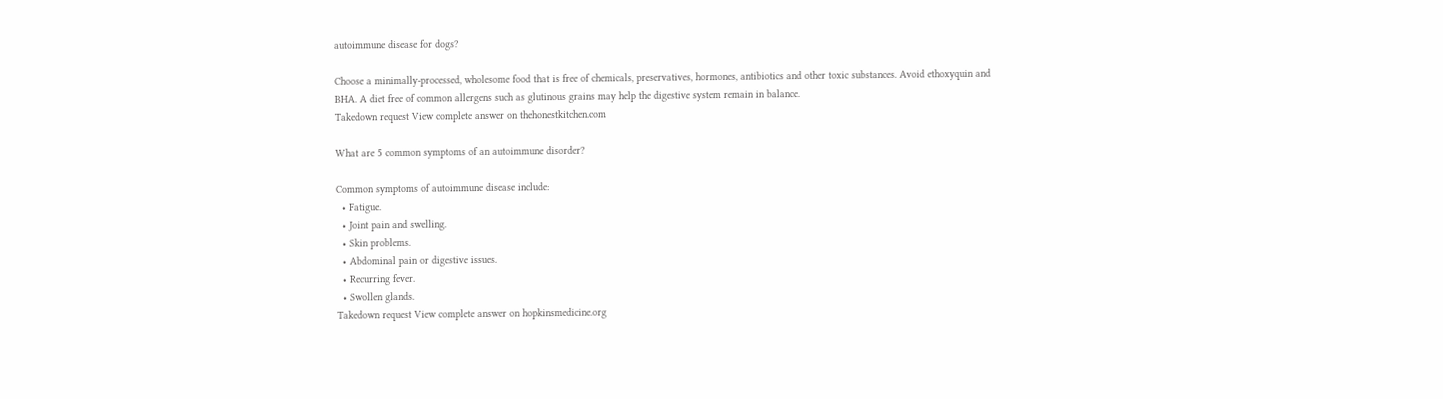autoimmune disease for dogs?

Choose a minimally-processed, wholesome food that is free of chemicals, preservatives, hormones, antibiotics and other toxic substances. Avoid ethoxyquin and BHA. A diet free of common allergens such as glutinous grains may help the digestive system remain in balance.
Takedown request View complete answer on thehonestkitchen.com

What are 5 common symptoms of an autoimmune disorder?

Common symptoms of autoimmune disease include:
  • Fatigue.
  • Joint pain and swelling.
  • Skin problems.
  • Abdominal pain or digestive issues.
  • Recurring fever.
  • Swollen glands.
Takedown request View complete answer on hopkinsmedicine.org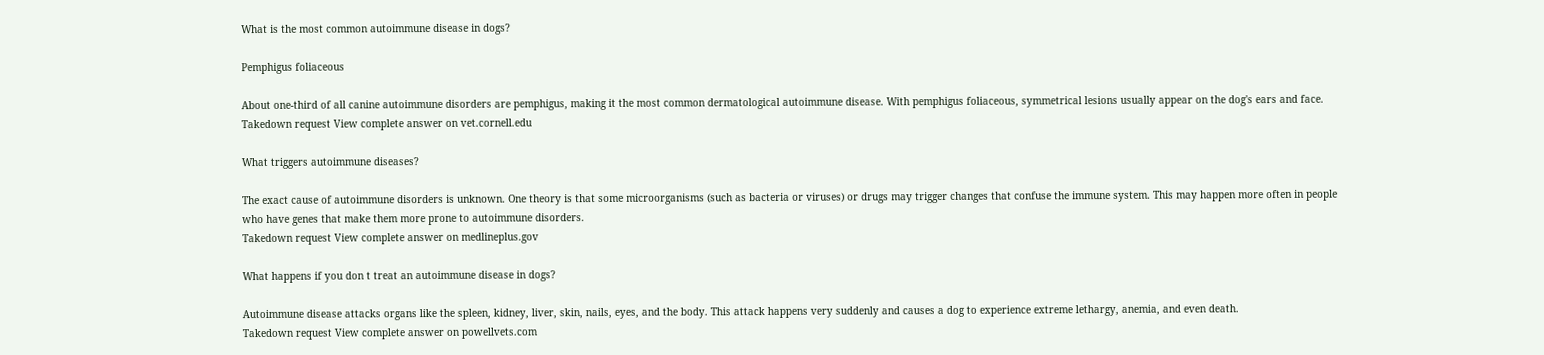What is the most common autoimmune disease in dogs?

Pemphigus foliaceous

About one-third of all canine autoimmune disorders are pemphigus, making it the most common dermatological autoimmune disease. With pemphigus foliaceous, symmetrical lesions usually appear on the dog's ears and face.
Takedown request View complete answer on vet.cornell.edu

What triggers autoimmune diseases?

The exact cause of autoimmune disorders is unknown. One theory is that some microorganisms (such as bacteria or viruses) or drugs may trigger changes that confuse the immune system. This may happen more often in people who have genes that make them more prone to autoimmune disorders.
Takedown request View complete answer on medlineplus.gov

What happens if you don t treat an autoimmune disease in dogs?

Autoimmune disease attacks organs like the spleen, kidney, liver, skin, nails, eyes, and the body. This attack happens very suddenly and causes a dog to experience extreme lethargy, anemia, and even death.
Takedown request View complete answer on powellvets.com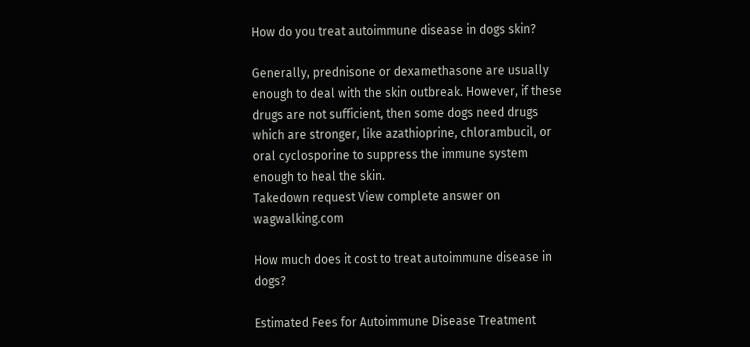How do you treat autoimmune disease in dogs skin?

Generally, prednisone or dexamethasone are usually enough to deal with the skin outbreak. However, if these drugs are not sufficient, then some dogs need drugs which are stronger, like azathioprine, chlorambucil, or oral cyclosporine to suppress the immune system enough to heal the skin.
Takedown request View complete answer on wagwalking.com

How much does it cost to treat autoimmune disease in dogs?

Estimated Fees for Autoimmune Disease Treatment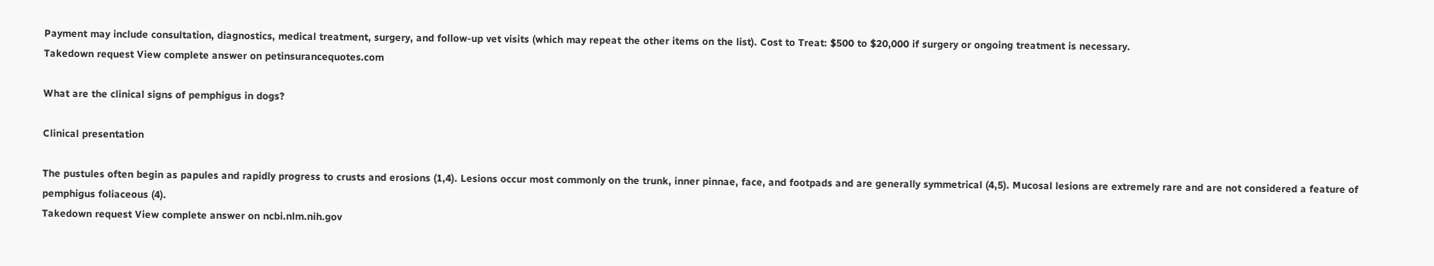Payment may include consultation, diagnostics, medical treatment, surgery, and follow-up vet visits (which may repeat the other items on the list). Cost to Treat: $500 to $20,000 if surgery or ongoing treatment is necessary.
Takedown request View complete answer on petinsurancequotes.com

What are the clinical signs of pemphigus in dogs?

Clinical presentation

The pustules often begin as papules and rapidly progress to crusts and erosions (1,4). Lesions occur most commonly on the trunk, inner pinnae, face, and footpads and are generally symmetrical (4,5). Mucosal lesions are extremely rare and are not considered a feature of pemphigus foliaceous (4).
Takedown request View complete answer on ncbi.nlm.nih.gov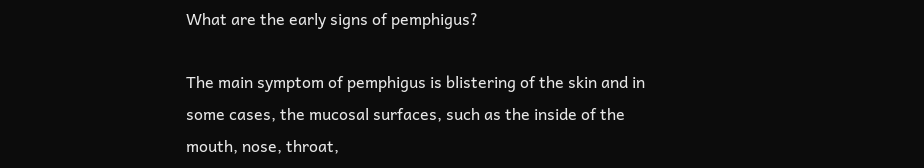What are the early signs of pemphigus?

The main symptom of pemphigus is blistering of the skin and in some cases, the mucosal surfaces, such as the inside of the mouth, nose, throat,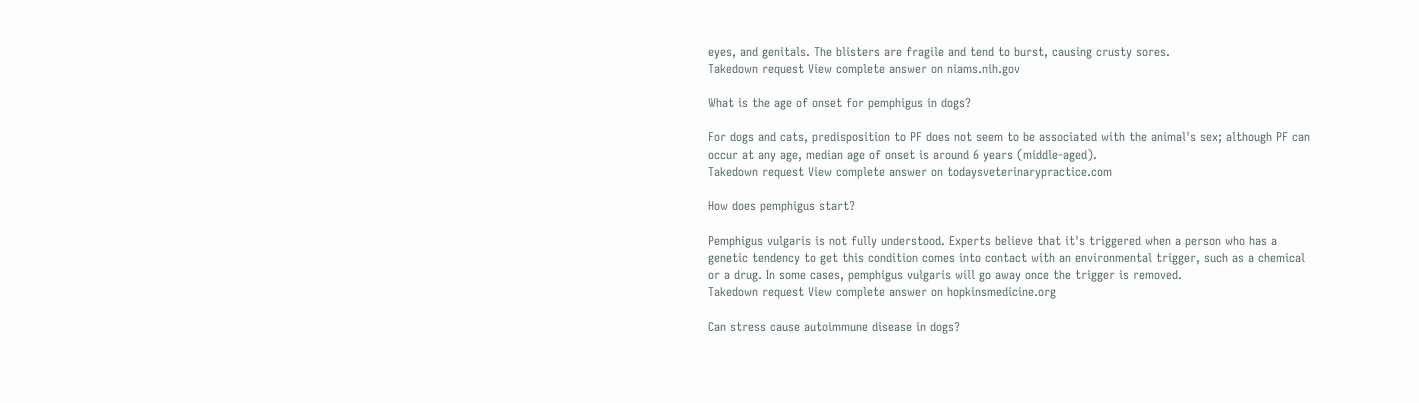eyes, and genitals. The blisters are fragile and tend to burst, causing crusty sores.
Takedown request View complete answer on niams.nih.gov

What is the age of onset for pemphigus in dogs?

For dogs and cats, predisposition to PF does not seem to be associated with the animal's sex; although PF can occur at any age, median age of onset is around 6 years (middle-aged).
Takedown request View complete answer on todaysveterinarypractice.com

How does pemphigus start?

Pemphigus vulgaris is not fully understood. Experts believe that it's triggered when a person who has a genetic tendency to get this condition comes into contact with an environmental trigger, such as a chemical or a drug. In some cases, pemphigus vulgaris will go away once the trigger is removed.
Takedown request View complete answer on hopkinsmedicine.org

Can stress cause autoimmune disease in dogs?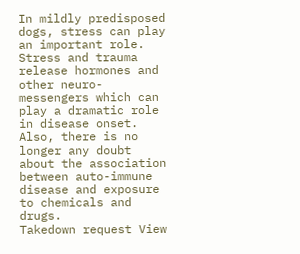In mildly predisposed dogs, stress can play an important role. Stress and trauma release hormones and other neuro-messengers which can play a dramatic role in disease onset. Also, there is no longer any doubt about the association between auto-immune disease and exposure to chemicals and drugs.
Takedown request View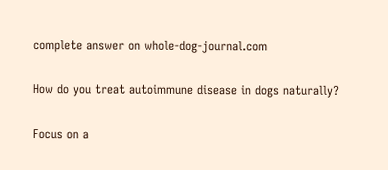complete answer on whole-dog-journal.com

How do you treat autoimmune disease in dogs naturally?

Focus on a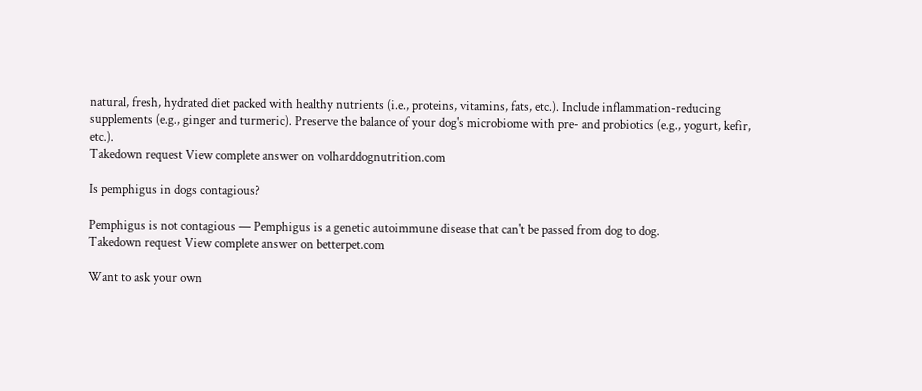natural, fresh, hydrated diet packed with healthy nutrients (i.e., proteins, vitamins, fats, etc.). Include inflammation-reducing supplements (e.g., ginger and turmeric). Preserve the balance of your dog's microbiome with pre- and probiotics (e.g., yogurt, kefir, etc.).
Takedown request View complete answer on volharddognutrition.com

Is pemphigus in dogs contagious?

Pemphigus is not contagious — Pemphigus is a genetic autoimmune disease that can't be passed from dog to dog.
Takedown request View complete answer on betterpet.com

Want to ask your own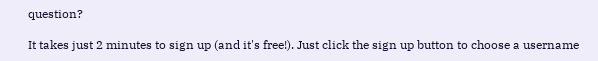question?

It takes just 2 minutes to sign up (and it's free!). Just click the sign up button to choose a username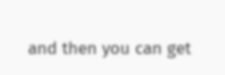and then you can get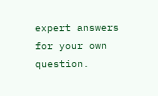expert answers for your own question.